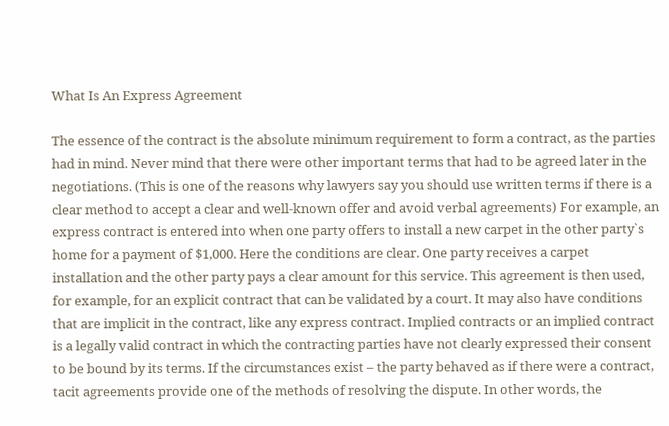What Is An Express Agreement

The essence of the contract is the absolute minimum requirement to form a contract, as the parties had in mind. Never mind that there were other important terms that had to be agreed later in the negotiations. (This is one of the reasons why lawyers say you should use written terms if there is a clear method to accept a clear and well-known offer and avoid verbal agreements) For example, an express contract is entered into when one party offers to install a new carpet in the other party`s home for a payment of $1,000. Here the conditions are clear. One party receives a carpet installation and the other party pays a clear amount for this service. This agreement is then used, for example, for an explicit contract that can be validated by a court. It may also have conditions that are implicit in the contract, like any express contract. Implied contracts or an implied contract is a legally valid contract in which the contracting parties have not clearly expressed their consent to be bound by its terms. If the circumstances exist – the party behaved as if there were a contract, tacit agreements provide one of the methods of resolving the dispute. In other words, the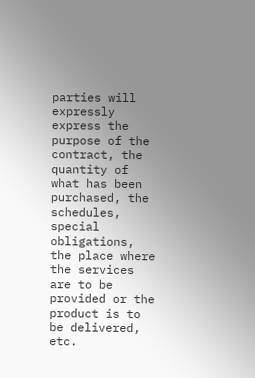parties will expressly express the purpose of the contract, the quantity of what has been purchased, the schedules, special obligations, the place where the services are to be provided or the product is to be delivered, etc.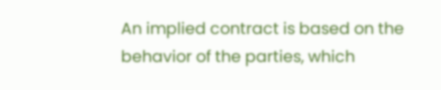An implied contract is based on the behavior of the parties, which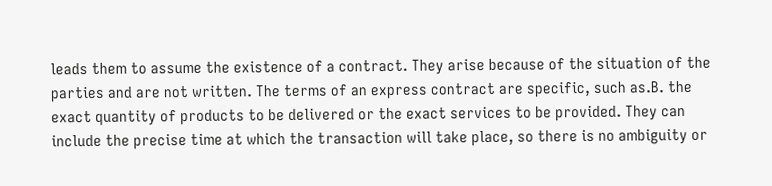leads them to assume the existence of a contract. They arise because of the situation of the parties and are not written. The terms of an express contract are specific, such as.B. the exact quantity of products to be delivered or the exact services to be provided. They can include the precise time at which the transaction will take place, so there is no ambiguity or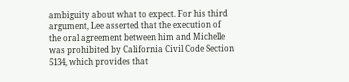ambiguity about what to expect. For his third argument, Lee asserted that the execution of the oral agreement between him and Michelle was prohibited by California Civil Code Section 5134, which provides that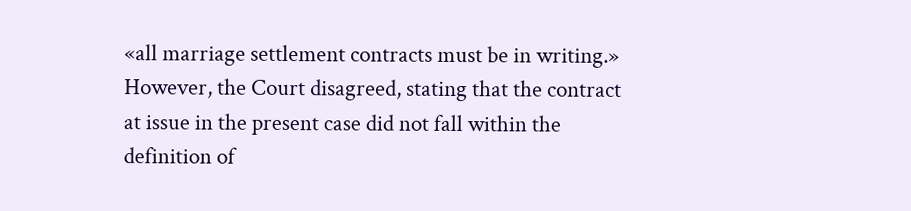«all marriage settlement contracts must be in writing.» However, the Court disagreed, stating that the contract at issue in the present case did not fall within the definition of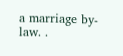a marriage by-law. .